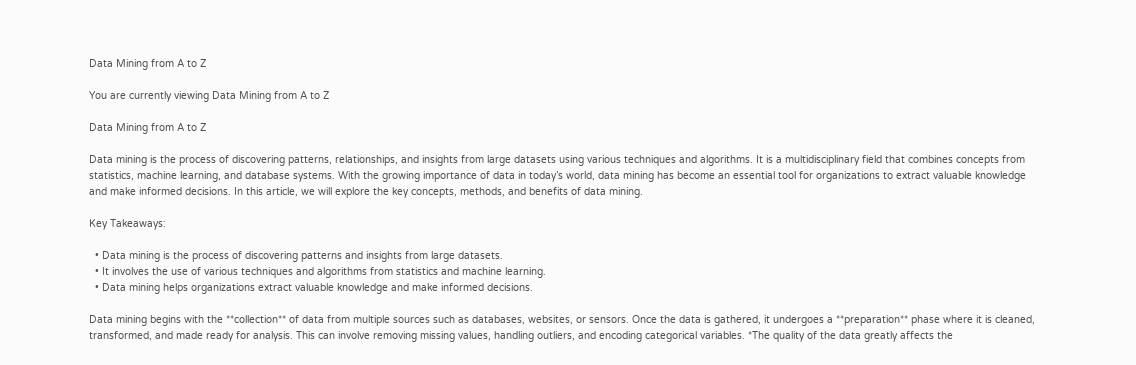Data Mining from A to Z

You are currently viewing Data Mining from A to Z

Data Mining from A to Z

Data mining is the process of discovering patterns, relationships, and insights from large datasets using various techniques and algorithms. It is a multidisciplinary field that combines concepts from statistics, machine learning, and database systems. With the growing importance of data in today’s world, data mining has become an essential tool for organizations to extract valuable knowledge and make informed decisions. In this article, we will explore the key concepts, methods, and benefits of data mining.

Key Takeaways:

  • Data mining is the process of discovering patterns and insights from large datasets.
  • It involves the use of various techniques and algorithms from statistics and machine learning.
  • Data mining helps organizations extract valuable knowledge and make informed decisions.

Data mining begins with the **collection** of data from multiple sources such as databases, websites, or sensors. Once the data is gathered, it undergoes a **preparation** phase where it is cleaned, transformed, and made ready for analysis. This can involve removing missing values, handling outliers, and encoding categorical variables. *The quality of the data greatly affects the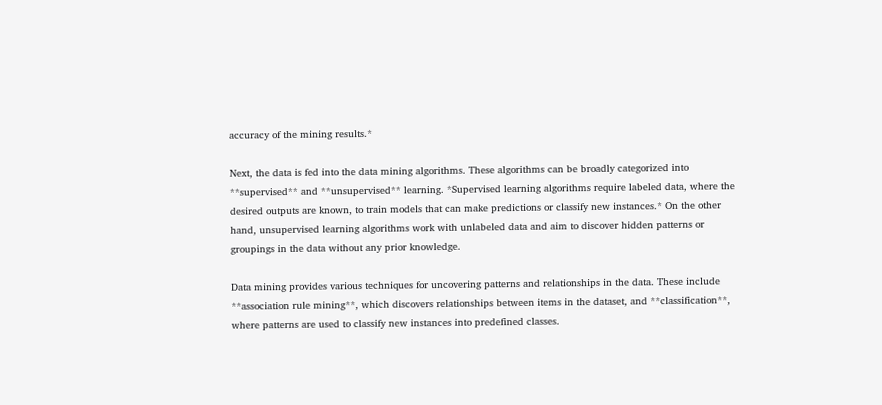accuracy of the mining results.*

Next, the data is fed into the data mining algorithms. These algorithms can be broadly categorized into **supervised** and **unsupervised** learning. *Supervised learning algorithms require labeled data, where the desired outputs are known, to train models that can make predictions or classify new instances.* On the other hand, unsupervised learning algorithms work with unlabeled data and aim to discover hidden patterns or groupings in the data without any prior knowledge.

Data mining provides various techniques for uncovering patterns and relationships in the data. These include **association rule mining**, which discovers relationships between items in the dataset, and **classification**, where patterns are used to classify new instances into predefined classes.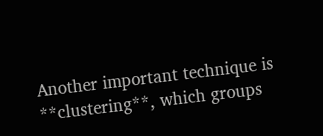Another important technique is **clustering**, which groups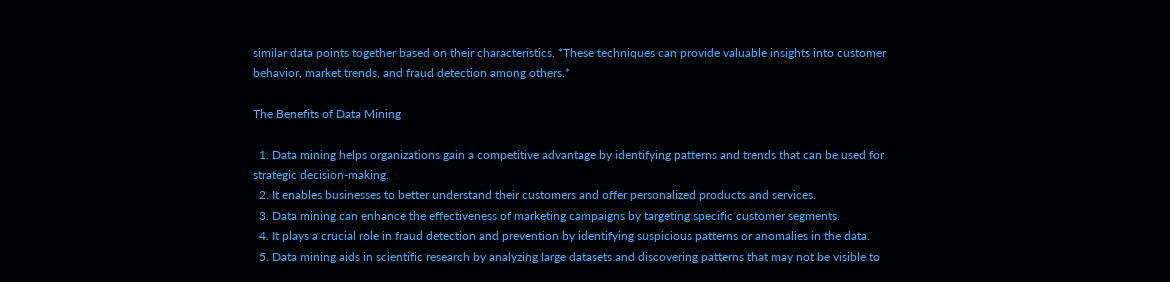similar data points together based on their characteristics. *These techniques can provide valuable insights into customer behavior, market trends, and fraud detection among others.*

The Benefits of Data Mining

  1. Data mining helps organizations gain a competitive advantage by identifying patterns and trends that can be used for strategic decision-making.
  2. It enables businesses to better understand their customers and offer personalized products and services.
  3. Data mining can enhance the effectiveness of marketing campaigns by targeting specific customer segments.
  4. It plays a crucial role in fraud detection and prevention by identifying suspicious patterns or anomalies in the data.
  5. Data mining aids in scientific research by analyzing large datasets and discovering patterns that may not be visible to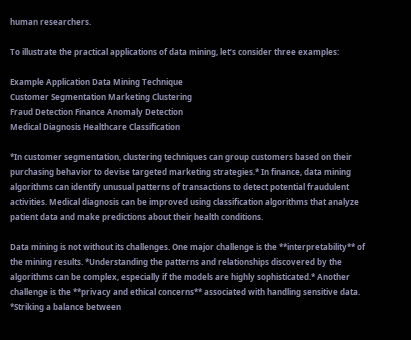human researchers.

To illustrate the practical applications of data mining, let’s consider three examples:

Example Application Data Mining Technique
Customer Segmentation Marketing Clustering
Fraud Detection Finance Anomaly Detection
Medical Diagnosis Healthcare Classification

*In customer segmentation, clustering techniques can group customers based on their purchasing behavior to devise targeted marketing strategies.* In finance, data mining algorithms can identify unusual patterns of transactions to detect potential fraudulent activities. Medical diagnosis can be improved using classification algorithms that analyze patient data and make predictions about their health conditions.

Data mining is not without its challenges. One major challenge is the **interpretability** of the mining results. *Understanding the patterns and relationships discovered by the algorithms can be complex, especially if the models are highly sophisticated.* Another challenge is the **privacy and ethical concerns** associated with handling sensitive data. *Striking a balance between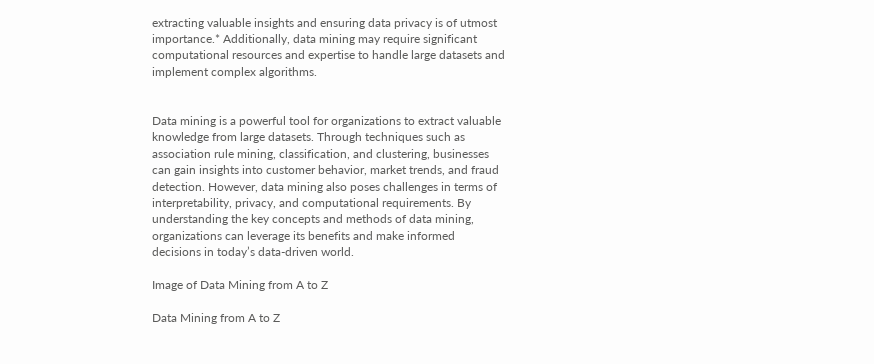extracting valuable insights and ensuring data privacy is of utmost importance.* Additionally, data mining may require significant computational resources and expertise to handle large datasets and implement complex algorithms.


Data mining is a powerful tool for organizations to extract valuable knowledge from large datasets. Through techniques such as association rule mining, classification, and clustering, businesses can gain insights into customer behavior, market trends, and fraud detection. However, data mining also poses challenges in terms of interpretability, privacy, and computational requirements. By understanding the key concepts and methods of data mining, organizations can leverage its benefits and make informed decisions in today’s data-driven world.

Image of Data Mining from A to Z

Data Mining from A to Z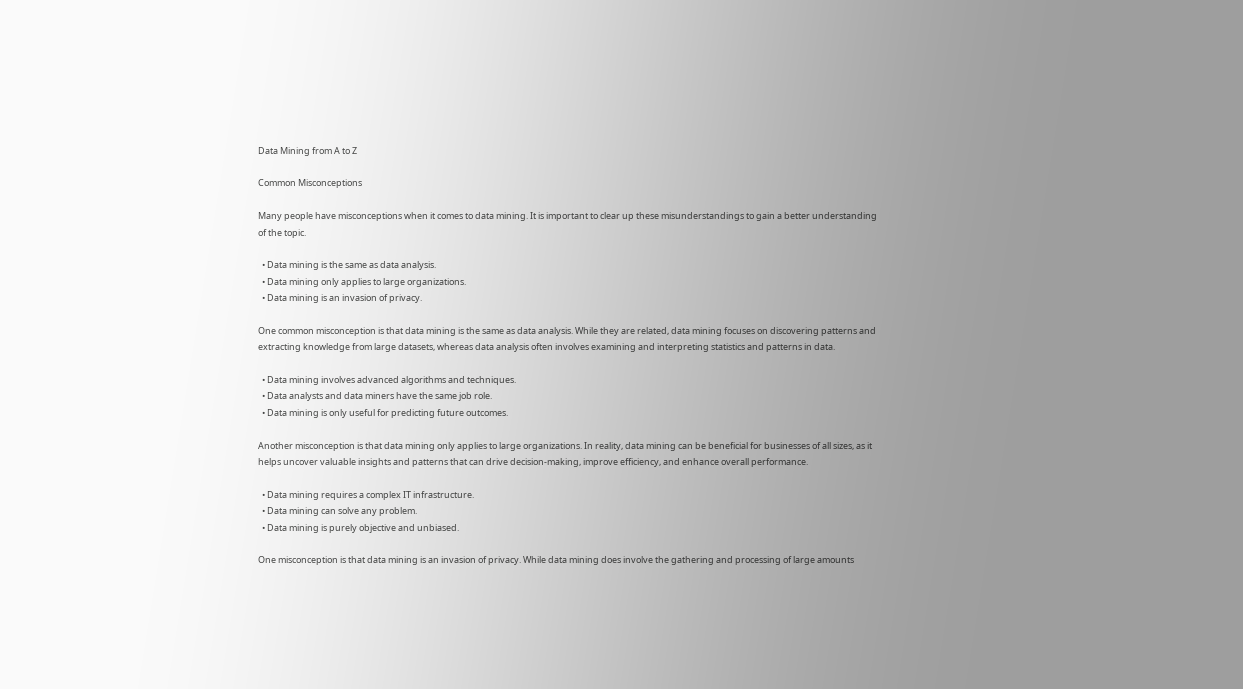Data Mining from A to Z

Common Misconceptions

Many people have misconceptions when it comes to data mining. It is important to clear up these misunderstandings to gain a better understanding of the topic.

  • Data mining is the same as data analysis.
  • Data mining only applies to large organizations.
  • Data mining is an invasion of privacy.

One common misconception is that data mining is the same as data analysis. While they are related, data mining focuses on discovering patterns and extracting knowledge from large datasets, whereas data analysis often involves examining and interpreting statistics and patterns in data.

  • Data mining involves advanced algorithms and techniques.
  • Data analysts and data miners have the same job role.
  • Data mining is only useful for predicting future outcomes.

Another misconception is that data mining only applies to large organizations. In reality, data mining can be beneficial for businesses of all sizes, as it helps uncover valuable insights and patterns that can drive decision-making, improve efficiency, and enhance overall performance.

  • Data mining requires a complex IT infrastructure.
  • Data mining can solve any problem.
  • Data mining is purely objective and unbiased.

One misconception is that data mining is an invasion of privacy. While data mining does involve the gathering and processing of large amounts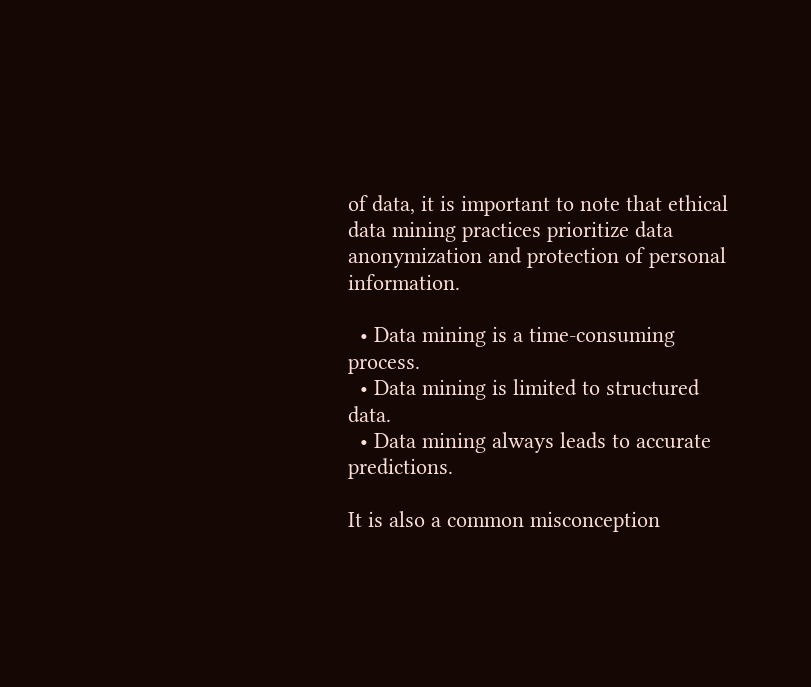of data, it is important to note that ethical data mining practices prioritize data anonymization and protection of personal information.

  • Data mining is a time-consuming process.
  • Data mining is limited to structured data.
  • Data mining always leads to accurate predictions.

It is also a common misconception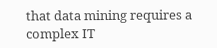that data mining requires a complex IT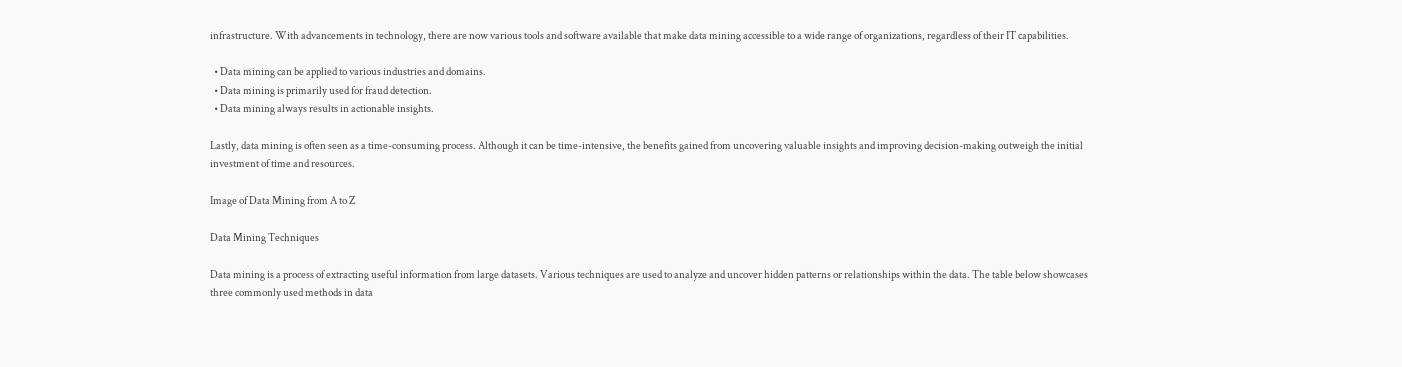infrastructure. With advancements in technology, there are now various tools and software available that make data mining accessible to a wide range of organizations, regardless of their IT capabilities.

  • Data mining can be applied to various industries and domains.
  • Data mining is primarily used for fraud detection.
  • Data mining always results in actionable insights.

Lastly, data mining is often seen as a time-consuming process. Although it can be time-intensive, the benefits gained from uncovering valuable insights and improving decision-making outweigh the initial investment of time and resources.

Image of Data Mining from A to Z

Data Mining Techniques

Data mining is a process of extracting useful information from large datasets. Various techniques are used to analyze and uncover hidden patterns or relationships within the data. The table below showcases three commonly used methods in data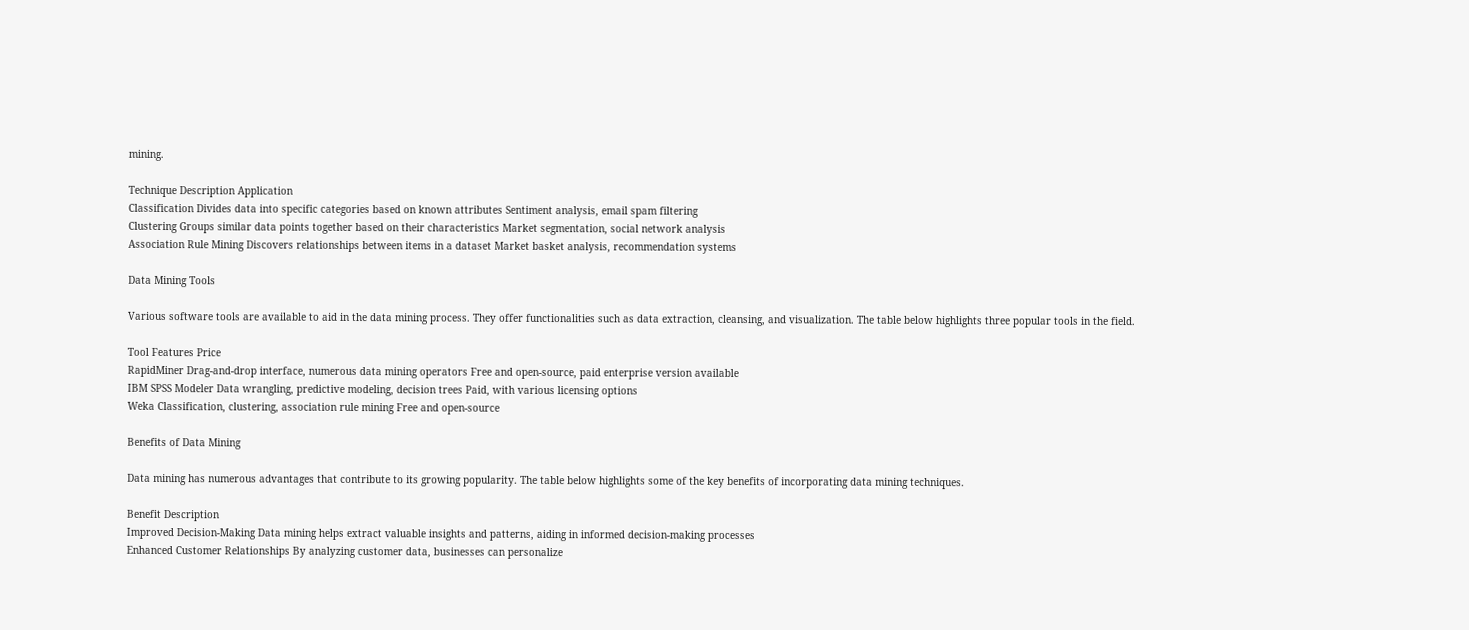mining.

Technique Description Application
Classification Divides data into specific categories based on known attributes Sentiment analysis, email spam filtering
Clustering Groups similar data points together based on their characteristics Market segmentation, social network analysis
Association Rule Mining Discovers relationships between items in a dataset Market basket analysis, recommendation systems

Data Mining Tools

Various software tools are available to aid in the data mining process. They offer functionalities such as data extraction, cleansing, and visualization. The table below highlights three popular tools in the field.

Tool Features Price
RapidMiner Drag-and-drop interface, numerous data mining operators Free and open-source, paid enterprise version available
IBM SPSS Modeler Data wrangling, predictive modeling, decision trees Paid, with various licensing options
Weka Classification, clustering, association rule mining Free and open-source

Benefits of Data Mining

Data mining has numerous advantages that contribute to its growing popularity. The table below highlights some of the key benefits of incorporating data mining techniques.

Benefit Description
Improved Decision-Making Data mining helps extract valuable insights and patterns, aiding in informed decision-making processes
Enhanced Customer Relationships By analyzing customer data, businesses can personalize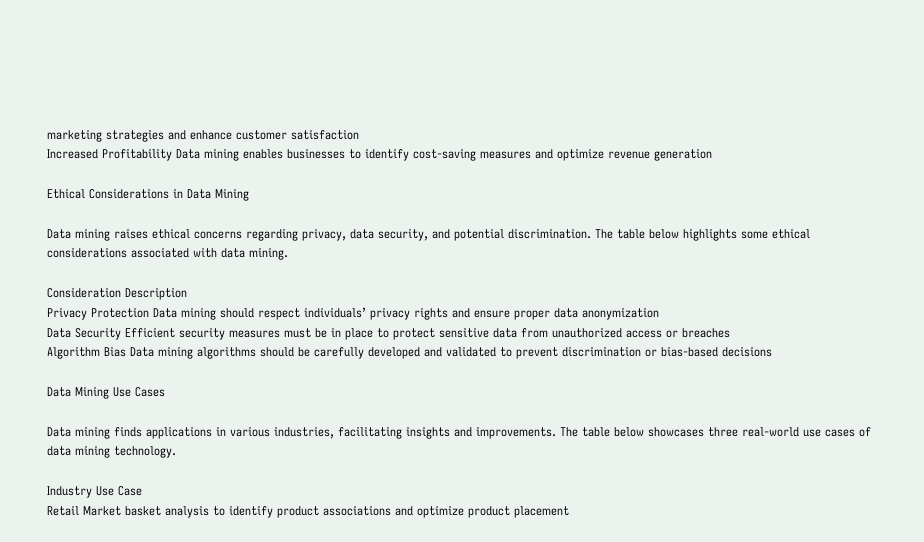marketing strategies and enhance customer satisfaction
Increased Profitability Data mining enables businesses to identify cost-saving measures and optimize revenue generation

Ethical Considerations in Data Mining

Data mining raises ethical concerns regarding privacy, data security, and potential discrimination. The table below highlights some ethical considerations associated with data mining.

Consideration Description
Privacy Protection Data mining should respect individuals’ privacy rights and ensure proper data anonymization
Data Security Efficient security measures must be in place to protect sensitive data from unauthorized access or breaches
Algorithm Bias Data mining algorithms should be carefully developed and validated to prevent discrimination or bias-based decisions

Data Mining Use Cases

Data mining finds applications in various industries, facilitating insights and improvements. The table below showcases three real-world use cases of data mining technology.

Industry Use Case
Retail Market basket analysis to identify product associations and optimize product placement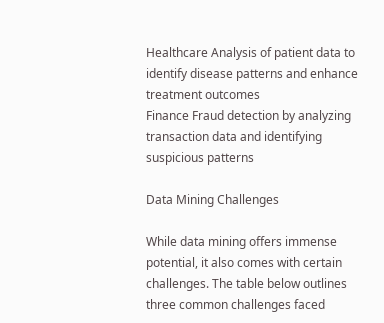Healthcare Analysis of patient data to identify disease patterns and enhance treatment outcomes
Finance Fraud detection by analyzing transaction data and identifying suspicious patterns

Data Mining Challenges

While data mining offers immense potential, it also comes with certain challenges. The table below outlines three common challenges faced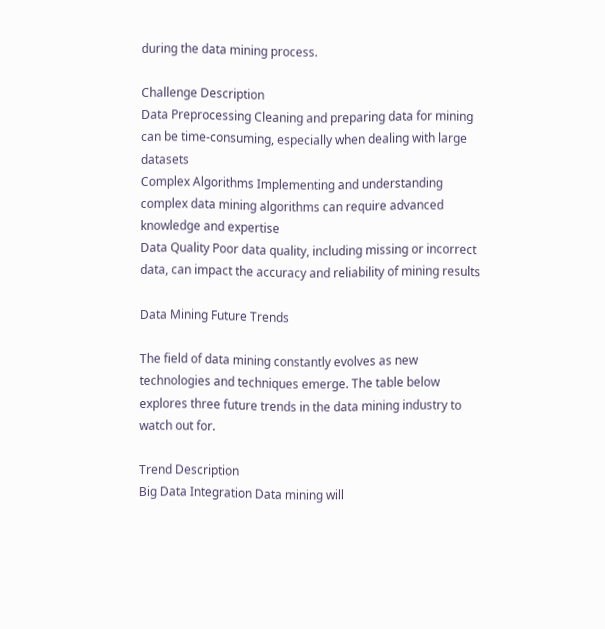during the data mining process.

Challenge Description
Data Preprocessing Cleaning and preparing data for mining can be time-consuming, especially when dealing with large datasets
Complex Algorithms Implementing and understanding complex data mining algorithms can require advanced knowledge and expertise
Data Quality Poor data quality, including missing or incorrect data, can impact the accuracy and reliability of mining results

Data Mining Future Trends

The field of data mining constantly evolves as new technologies and techniques emerge. The table below explores three future trends in the data mining industry to watch out for.

Trend Description
Big Data Integration Data mining will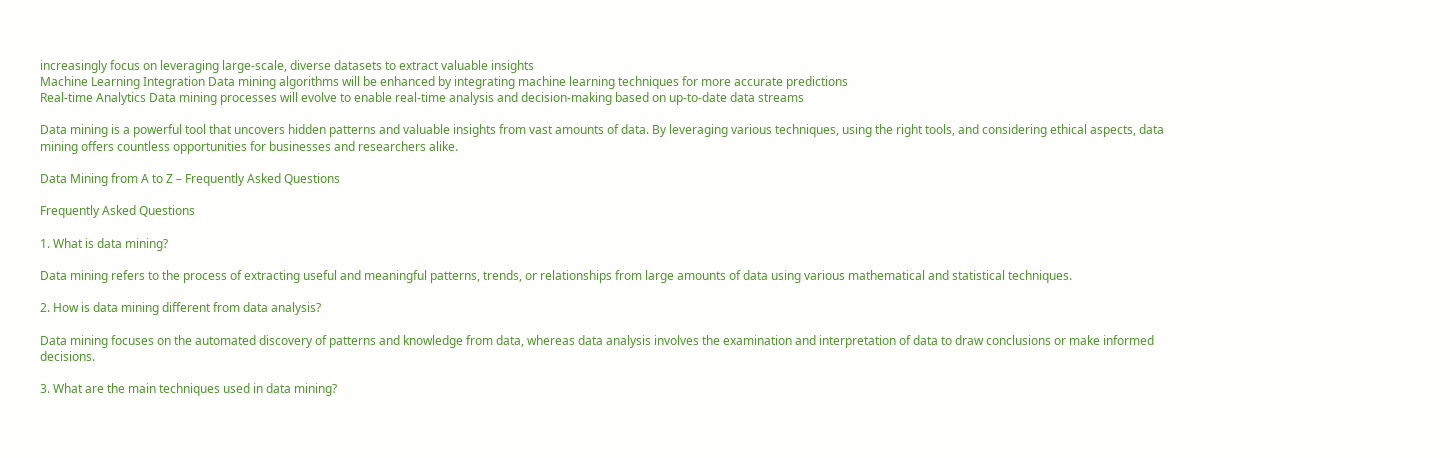increasingly focus on leveraging large-scale, diverse datasets to extract valuable insights
Machine Learning Integration Data mining algorithms will be enhanced by integrating machine learning techniques for more accurate predictions
Real-time Analytics Data mining processes will evolve to enable real-time analysis and decision-making based on up-to-date data streams

Data mining is a powerful tool that uncovers hidden patterns and valuable insights from vast amounts of data. By leveraging various techniques, using the right tools, and considering ethical aspects, data mining offers countless opportunities for businesses and researchers alike.

Data Mining from A to Z – Frequently Asked Questions

Frequently Asked Questions

1. What is data mining?

Data mining refers to the process of extracting useful and meaningful patterns, trends, or relationships from large amounts of data using various mathematical and statistical techniques.

2. How is data mining different from data analysis?

Data mining focuses on the automated discovery of patterns and knowledge from data, whereas data analysis involves the examination and interpretation of data to draw conclusions or make informed decisions.

3. What are the main techniques used in data mining?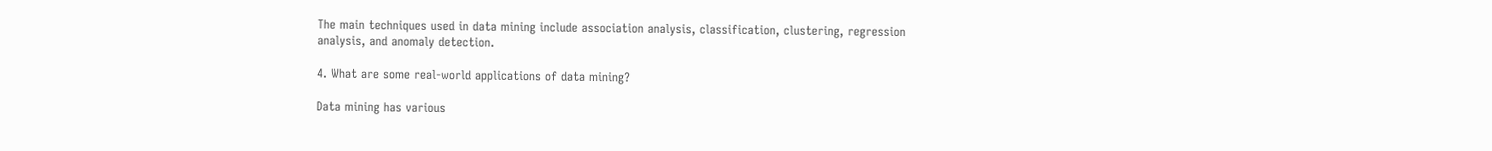The main techniques used in data mining include association analysis, classification, clustering, regression analysis, and anomaly detection.

4. What are some real-world applications of data mining?

Data mining has various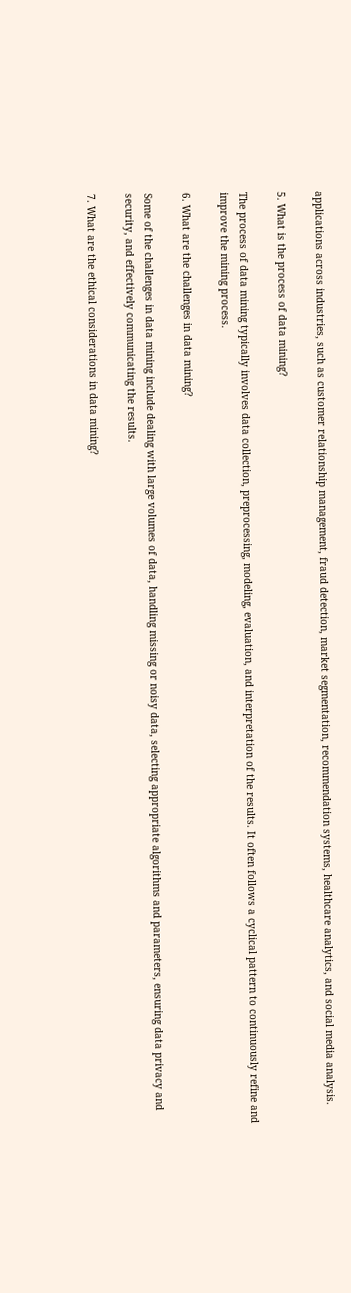applications across industries, such as customer relationship management, fraud detection, market segmentation, recommendation systems, healthcare analytics, and social media analysis.

5. What is the process of data mining?

The process of data mining typically involves data collection, preprocessing, modeling, evaluation, and interpretation of the results. It often follows a cyclical pattern to continuously refine and improve the mining process.

6. What are the challenges in data mining?

Some of the challenges in data mining include dealing with large volumes of data, handling missing or noisy data, selecting appropriate algorithms and parameters, ensuring data privacy and security, and effectively communicating the results.

7. What are the ethical considerations in data mining?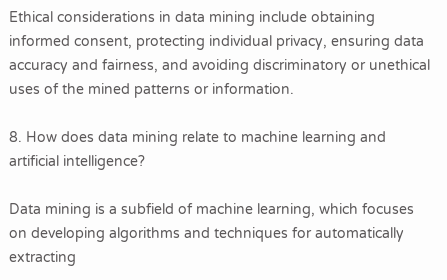Ethical considerations in data mining include obtaining informed consent, protecting individual privacy, ensuring data accuracy and fairness, and avoiding discriminatory or unethical uses of the mined patterns or information.

8. How does data mining relate to machine learning and artificial intelligence?

Data mining is a subfield of machine learning, which focuses on developing algorithms and techniques for automatically extracting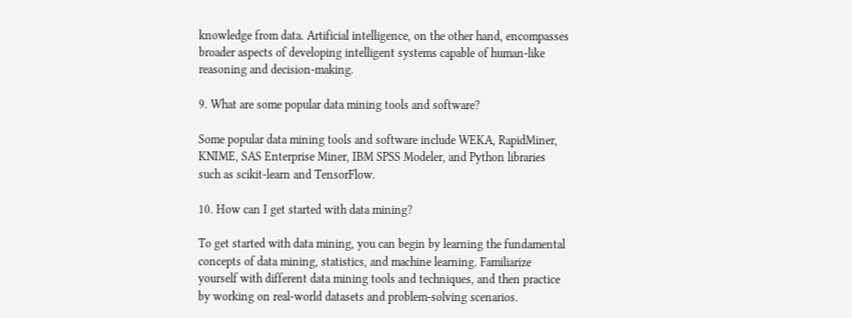knowledge from data. Artificial intelligence, on the other hand, encompasses broader aspects of developing intelligent systems capable of human-like reasoning and decision-making.

9. What are some popular data mining tools and software?

Some popular data mining tools and software include WEKA, RapidMiner, KNIME, SAS Enterprise Miner, IBM SPSS Modeler, and Python libraries such as scikit-learn and TensorFlow.

10. How can I get started with data mining?

To get started with data mining, you can begin by learning the fundamental concepts of data mining, statistics, and machine learning. Familiarize yourself with different data mining tools and techniques, and then practice by working on real-world datasets and problem-solving scenarios.